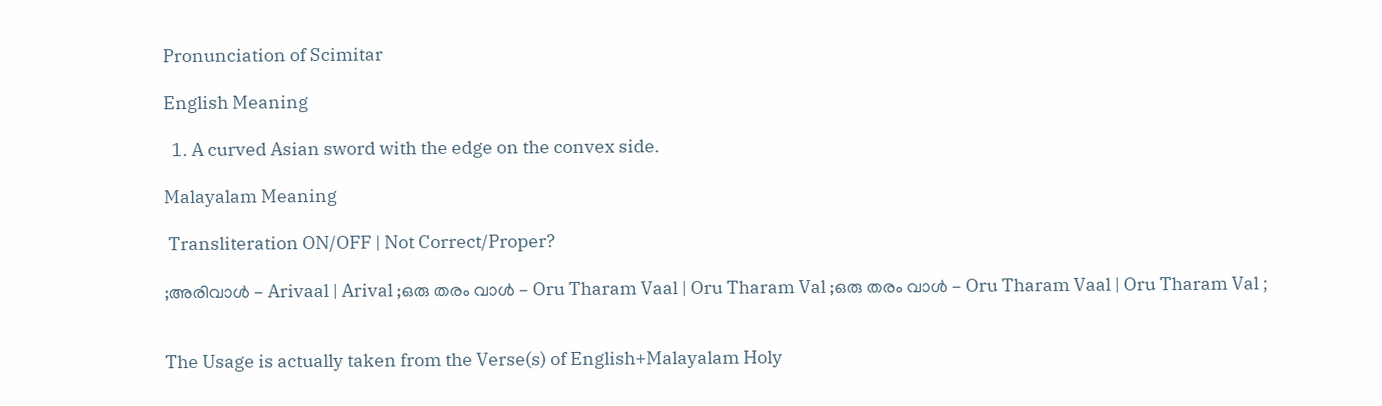Pronunciation of Scimitar

English Meaning

  1. A curved Asian sword with the edge on the convex side.

Malayalam Meaning

 Transliteration ON/OFF | Not Correct/Proper?

;അരിവാള്‍ - Arivaal | Arival ;ഒരു തരം വാൾ - Oru Tharam Vaal | Oru Tharam Val ;ഒരു തരം വാള്‍ - Oru Tharam Vaal | Oru Tharam Val ;


The Usage is actually taken from the Verse(s) of English+Malayalam Holy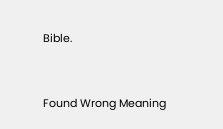Bible.


Found Wrong Meaning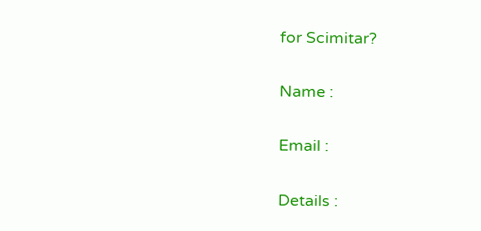for Scimitar?

Name :

Email :

Details :